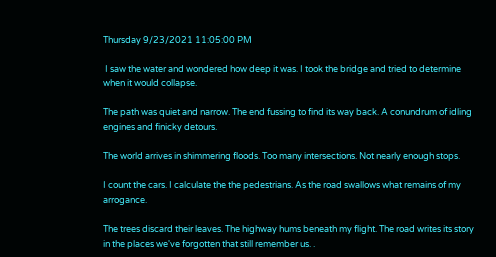Thursday 9/23/2021 11:05:00 PM

 I saw the water and wondered how deep it was. I took the bridge and tried to determine when it would collapse.

The path was quiet and narrow. The end fussing to find its way back. A conundrum of idling engines and finicky detours.

The world arrives in shimmering floods. Too many intersections. Not nearly enough stops.

I count the cars. I calculate the the pedestrians. As the road swallows what remains of my arrogance.

The trees discard their leaves. The highway hums beneath my flight. The road writes its story in the places we've forgotten that still remember us. .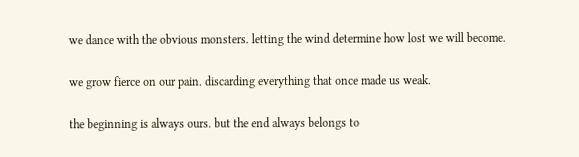we dance with the obvious monsters. letting the wind determine how lost we will become.

we grow fierce on our pain. discarding everything that once made us weak.

the beginning is always ours. but the end always belongs to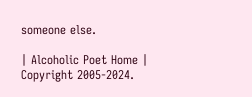someone else.

| Alcoholic Poet Home |
Copyright 2005-2024.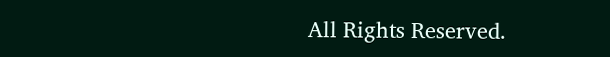All Rights Reserved.